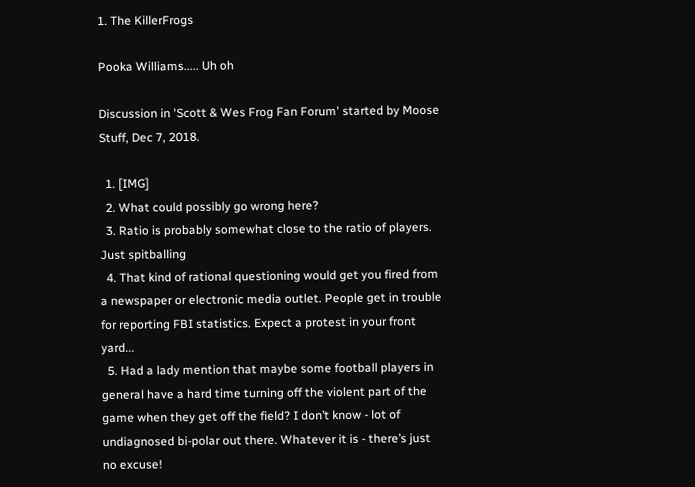1. The KillerFrogs

Pooka Williams..... Uh oh

Discussion in 'Scott & Wes Frog Fan Forum' started by Moose Stuff, Dec 7, 2018.

  1. [IMG]
  2. What could possibly go wrong here?
  3. Ratio is probably somewhat close to the ratio of players. Just spitballing
  4. That kind of rational questioning would get you fired from a newspaper or electronic media outlet. People get in trouble for reporting FBI statistics. Expect a protest in your front yard...
  5. Had a lady mention that maybe some football players in general have a hard time turning off the violent part of the game when they get off the field? I don’t know - lot of undiagnosed bi-polar out there. Whatever it is - there’s just no excuse!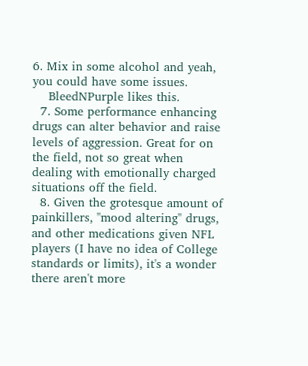6. Mix in some alcohol and yeah, you could have some issues.
    BleedNPurple likes this.
  7. Some performance enhancing drugs can alter behavior and raise levels of aggression. Great for on the field, not so great when dealing with emotionally charged situations off the field.
  8. Given the grotesque amount of painkillers, "mood altering" drugs, and other medications given NFL players (I have no idea of College standards or limits), it's a wonder there aren't more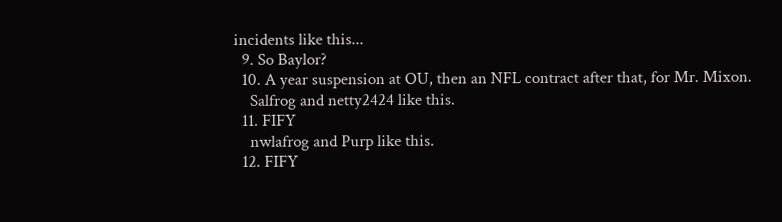incidents like this...
  9. So Baylor?
  10. A year suspension at OU, then an NFL contract after that, for Mr. Mixon.
    Salfrog and netty2424 like this.
  11. FIFY
    nwlafrog and Purp like this.
  12. FIFY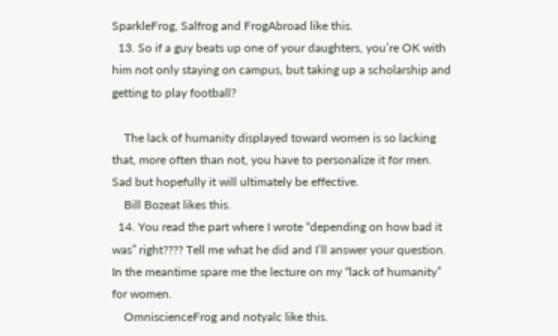SparkleFrog, Salfrog and FrogAbroad like this.
  13. So if a guy beats up one of your daughters, you’re OK with him not only staying on campus, but taking up a scholarship and getting to play football?

    The lack of humanity displayed toward women is so lacking that, more often than not, you have to personalize it for men. Sad but hopefully it will ultimately be effective.
    Bill Bozeat likes this.
  14. You read the part where I wrote “depending on how bad it was” right???? Tell me what he did and I’ll answer your question. In the meantime spare me the lecture on my “lack of humanity” for women.
    OmniscienceFrog and notyalc like this.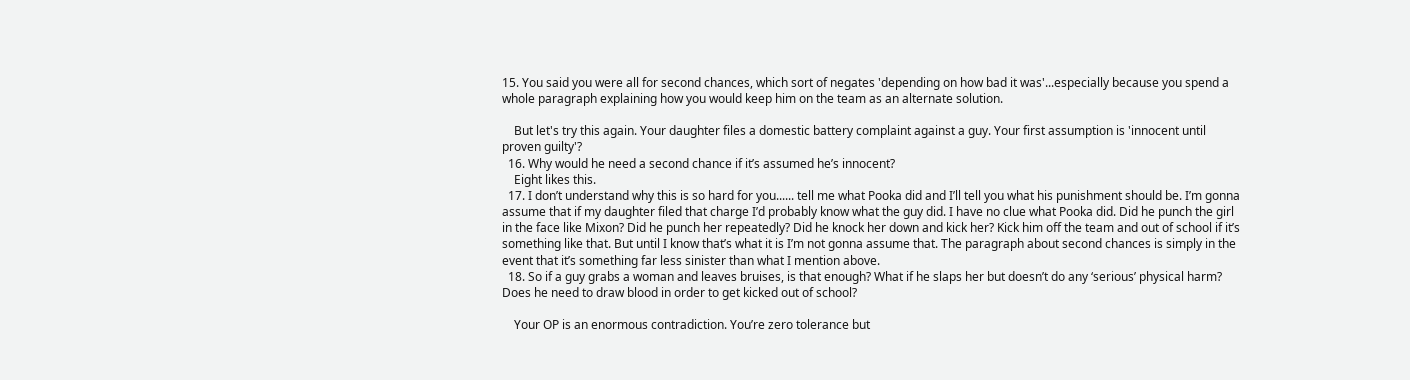15. You said you were all for second chances, which sort of negates 'depending on how bad it was'...especially because you spend a whole paragraph explaining how you would keep him on the team as an alternate solution.

    But let's try this again. Your daughter files a domestic battery complaint against a guy. Your first assumption is 'innocent until proven guilty'?
  16. Why would he need a second chance if it’s assumed he’s innocent?
    Eight likes this.
  17. I don’t understand why this is so hard for you...... tell me what Pooka did and I’ll tell you what his punishment should be. I’m gonna assume that if my daughter filed that charge I’d probably know what the guy did. I have no clue what Pooka did. Did he punch the girl in the face like Mixon? Did he punch her repeatedly? Did he knock her down and kick her? Kick him off the team and out of school if it’s something like that. But until I know that’s what it is I’m not gonna assume that. The paragraph about second chances is simply in the event that it’s something far less sinister than what I mention above.
  18. So if a guy grabs a woman and leaves bruises, is that enough? What if he slaps her but doesn’t do any ‘serious’ physical harm? Does he need to draw blood in order to get kicked out of school?

    Your OP is an enormous contradiction. You’re zero tolerance but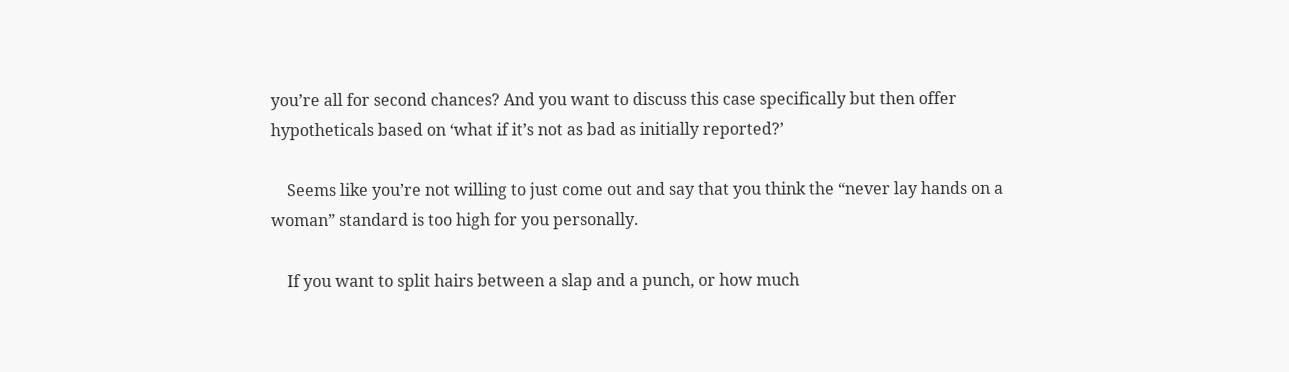you’re all for second chances? And you want to discuss this case specifically but then offer hypotheticals based on ‘what if it’s not as bad as initially reported?’

    Seems like you’re not willing to just come out and say that you think the “never lay hands on a woman” standard is too high for you personally.

    If you want to split hairs between a slap and a punch, or how much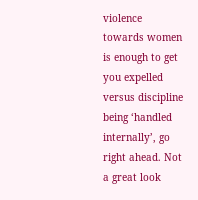violence towards women is enough to get you expelled versus discipline being ‘handled internally’, go right ahead. Not a great look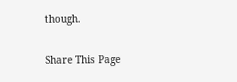though.

Share This Page